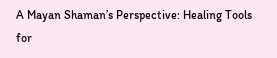A Mayan Shaman’s Perspective: Healing Tools for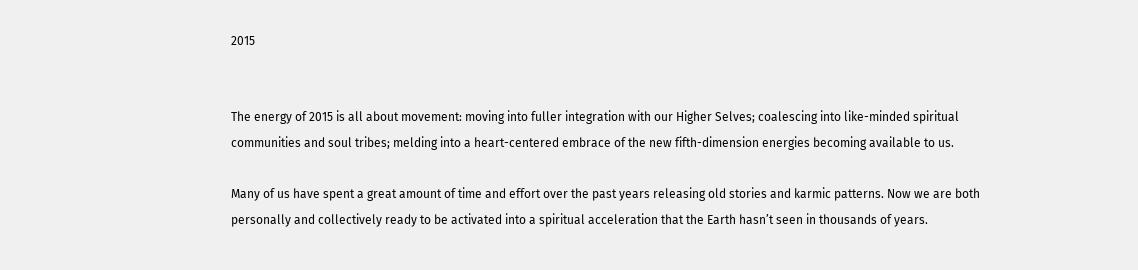2015


The energy of 2015 is all about movement: moving into fuller integration with our Higher Selves; coalescing into like-minded spiritual communities and soul tribes; melding into a heart-centered embrace of the new fifth-dimension energies becoming available to us.

Many of us have spent a great amount of time and effort over the past years releasing old stories and karmic patterns. Now we are both personally and collectively ready to be activated into a spiritual acceleration that the Earth hasn’t seen in thousands of years.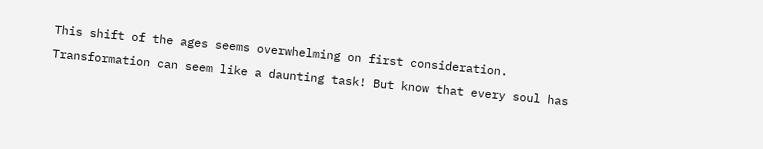This shift of the ages seems overwhelming on first consideration. Transformation can seem like a daunting task! But know that every soul has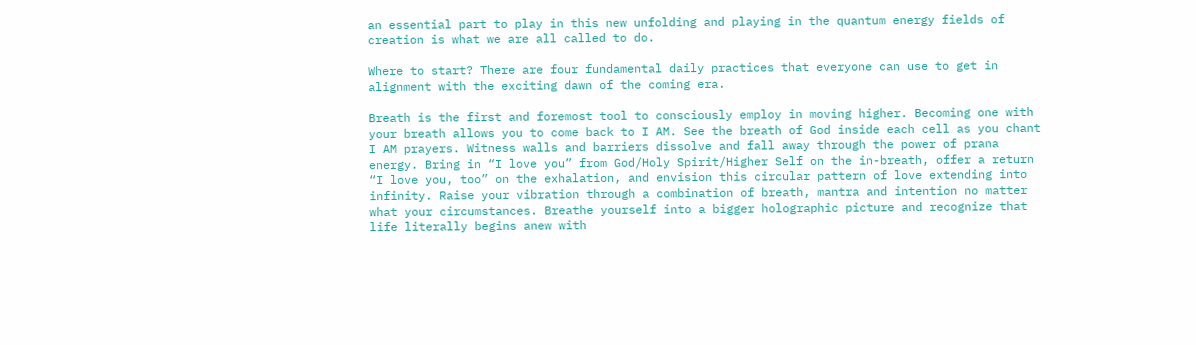an essential part to play in this new unfolding and playing in the quantum energy fields of creation is what we are all called to do.

Where to start? There are four fundamental daily practices that everyone can use to get in alignment with the exciting dawn of the coming era.

Breath is the first and foremost tool to consciously employ in moving higher. Becoming one with your breath allows you to come back to I AM. See the breath of God inside each cell as you chant I AM prayers. Witness walls and barriers dissolve and fall away through the power of prana energy. Bring in “I love you” from God/Holy Spirit/Higher Self on the in-breath, offer a return “I love you, too” on the exhalation, and envision this circular pattern of love extending into infinity. Raise your vibration through a combination of breath, mantra and intention no matter what your circumstances. Breathe yourself into a bigger holographic picture and recognize that life literally begins anew with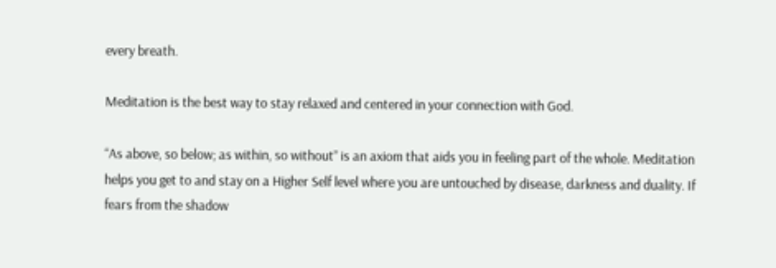every breath.

Meditation is the best way to stay relaxed and centered in your connection with God.

“As above, so below; as within, so without” is an axiom that aids you in feeling part of the whole. Meditation helps you get to and stay on a Higher Self level where you are untouched by disease, darkness and duality. If fears from the shadow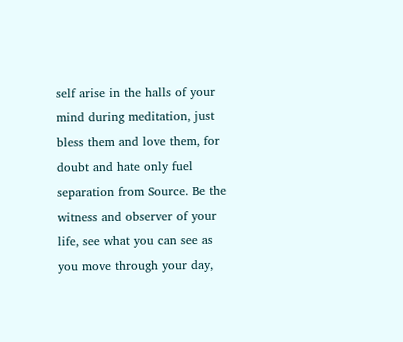self arise in the halls of your mind during meditation, just bless them and love them, for doubt and hate only fuel separation from Source. Be the witness and observer of your life, see what you can see as you move through your day,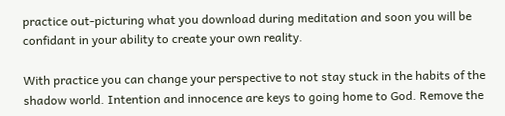practice out-picturing what you download during meditation and soon you will be confidant in your ability to create your own reality.

With practice you can change your perspective to not stay stuck in the habits of the shadow world. Intention and innocence are keys to going home to God. Remove the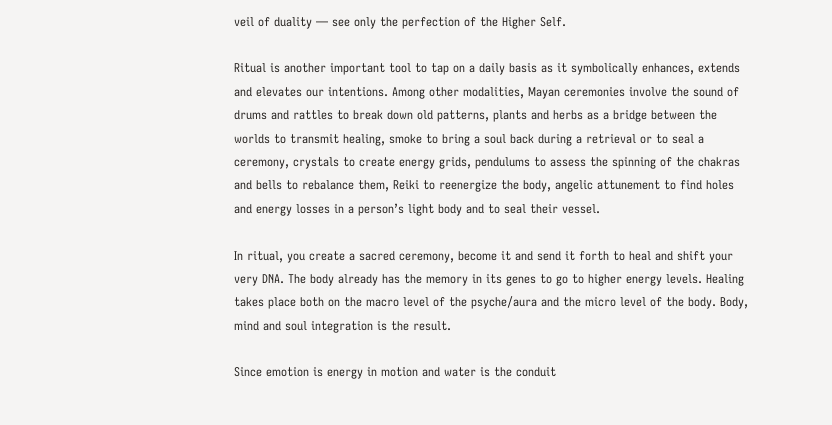veil of duality — see only the perfection of the Higher Self.

Ritual is another important tool to tap on a daily basis as it symbolically enhances, extends and elevates our intentions. Among other modalities, Mayan ceremonies involve the sound of drums and rattles to break down old patterns, plants and herbs as a bridge between the worlds to transmit healing, smoke to bring a soul back during a retrieval or to seal a ceremony, crystals to create energy grids, pendulums to assess the spinning of the chakras and bells to rebalance them, Reiki to reenergize the body, angelic attunement to find holes and energy losses in a person’s light body and to seal their vessel.

In ritual, you create a sacred ceremony, become it and send it forth to heal and shift your very DNA. The body already has the memory in its genes to go to higher energy levels. Healing takes place both on the macro level of the psyche/aura and the micro level of the body. Body, mind and soul integration is the result.

Since emotion is energy in motion and water is the conduit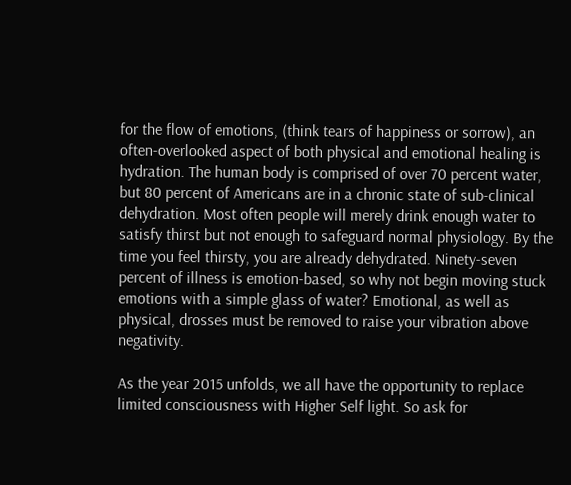for the flow of emotions, (think tears of happiness or sorrow), an often-overlooked aspect of both physical and emotional healing is hydration. The human body is comprised of over 70 percent water, but 80 percent of Americans are in a chronic state of sub-clinical dehydration. Most often people will merely drink enough water to satisfy thirst but not enough to safeguard normal physiology. By the time you feel thirsty, you are already dehydrated. Ninety-seven percent of illness is emotion-based, so why not begin moving stuck emotions with a simple glass of water? Emotional, as well as physical, drosses must be removed to raise your vibration above negativity.

As the year 2015 unfolds, we all have the opportunity to replace limited consciousness with Higher Self light. So ask for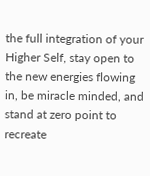the full integration of your Higher Self, stay open to the new energies flowing in, be miracle minded, and stand at zero point to recreate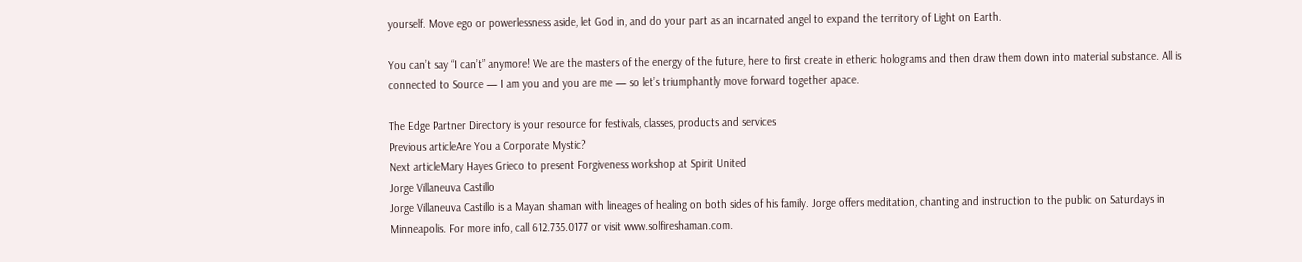yourself. Move ego or powerlessness aside, let God in, and do your part as an incarnated angel to expand the territory of Light on Earth.

You can’t say “I can’t” anymore! We are the masters of the energy of the future, here to first create in etheric holograms and then draw them down into material substance. All is connected to Source — I am you and you are me — so let’s triumphantly move forward together apace.

The Edge Partner Directory is your resource for festivals, classes, products and services
Previous articleAre You a Corporate Mystic?
Next articleMary Hayes Grieco to present Forgiveness workshop at Spirit United
Jorge Villaneuva Castillo
Jorge Villaneuva Castillo is a Mayan shaman with lineages of healing on both sides of his family. Jorge offers meditation, chanting and instruction to the public on Saturdays in Minneapolis. For more info, call 612.735.0177 or visit www.solfireshaman.com.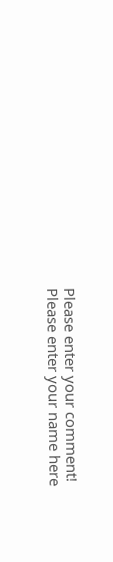Please enter your comment!
Please enter your name here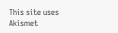This site uses Akismet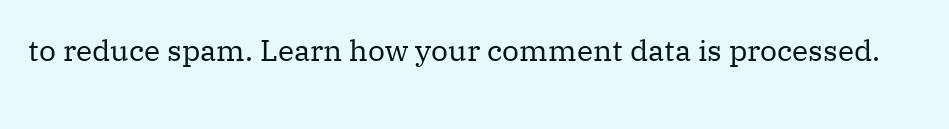to reduce spam. Learn how your comment data is processed.